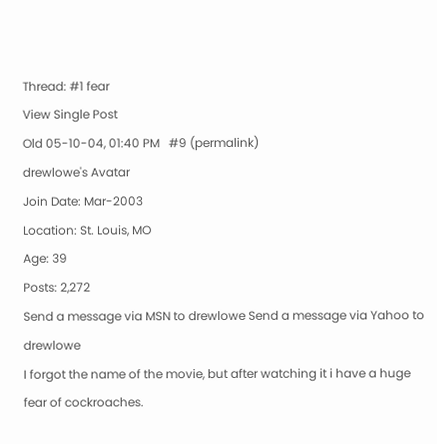Thread: #1 fear
View Single Post
Old 05-10-04, 01:40 PM   #9 (permalink)
drewlowe's Avatar
Join Date: Mar-2003
Location: St. Louis, MO
Age: 39
Posts: 2,272
Send a message via MSN to drewlowe Send a message via Yahoo to drewlowe
I forgot the name of the movie, but after watching it i have a huge fear of cockroaches.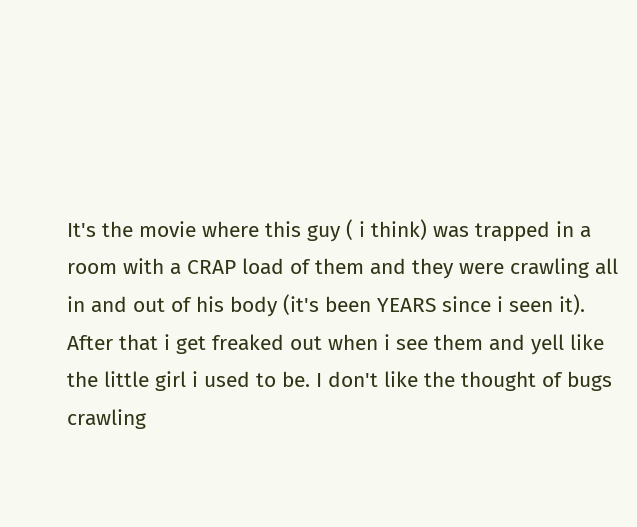It's the movie where this guy ( i think) was trapped in a room with a CRAP load of them and they were crawling all in and out of his body (it's been YEARS since i seen it). After that i get freaked out when i see them and yell like the little girl i used to be. I don't like the thought of bugs crawling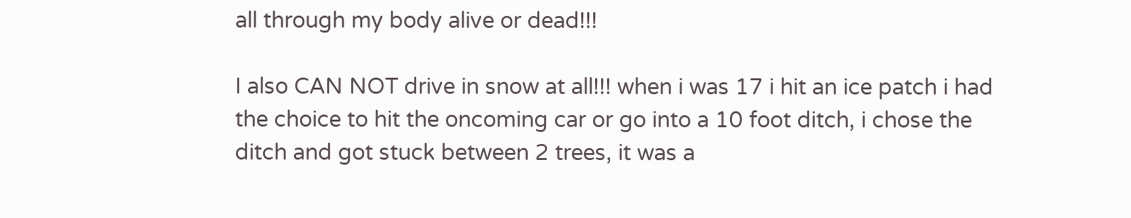all through my body alive or dead!!!

I also CAN NOT drive in snow at all!!! when i was 17 i hit an ice patch i had the choice to hit the oncoming car or go into a 10 foot ditch, i chose the ditch and got stuck between 2 trees, it was a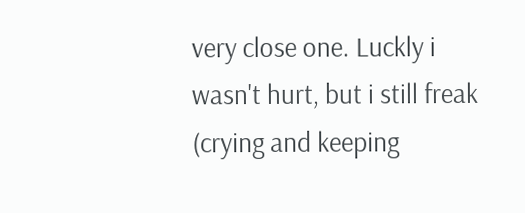very close one. Luckly i wasn't hurt, but i still freak (crying and keeping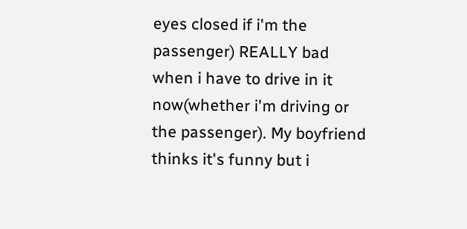eyes closed if i'm the passenger) REALLY bad when i have to drive in it now(whether i'm driving or the passenger). My boyfriend thinks it's funny but i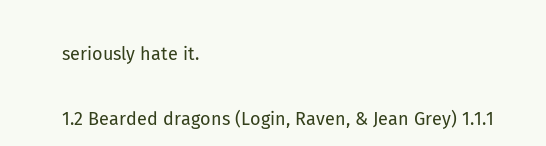seriously hate it.

1.2 Bearded dragons (Login, Raven, & Jean Grey) 1.1.1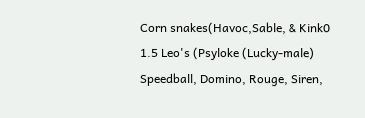Corn snakes(Havoc,Sable, & Kink0 1.5 Leo's (Psyloke (Lucky-male) Speedball, Domino, Rouge, Siren,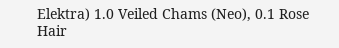Elektra) 1.0 Veiled Chams (Neo), 0.1 Rose Hair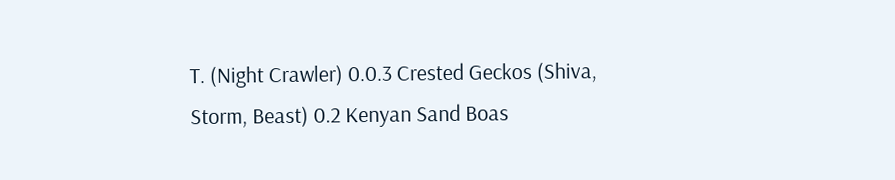T. (Night Crawler) 0.0.3 Crested Geckos (Shiva, Storm, Beast) 0.2 Kenyan Sand Boas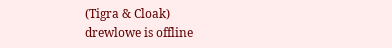(Tigra & Cloak)
drewlowe is offline